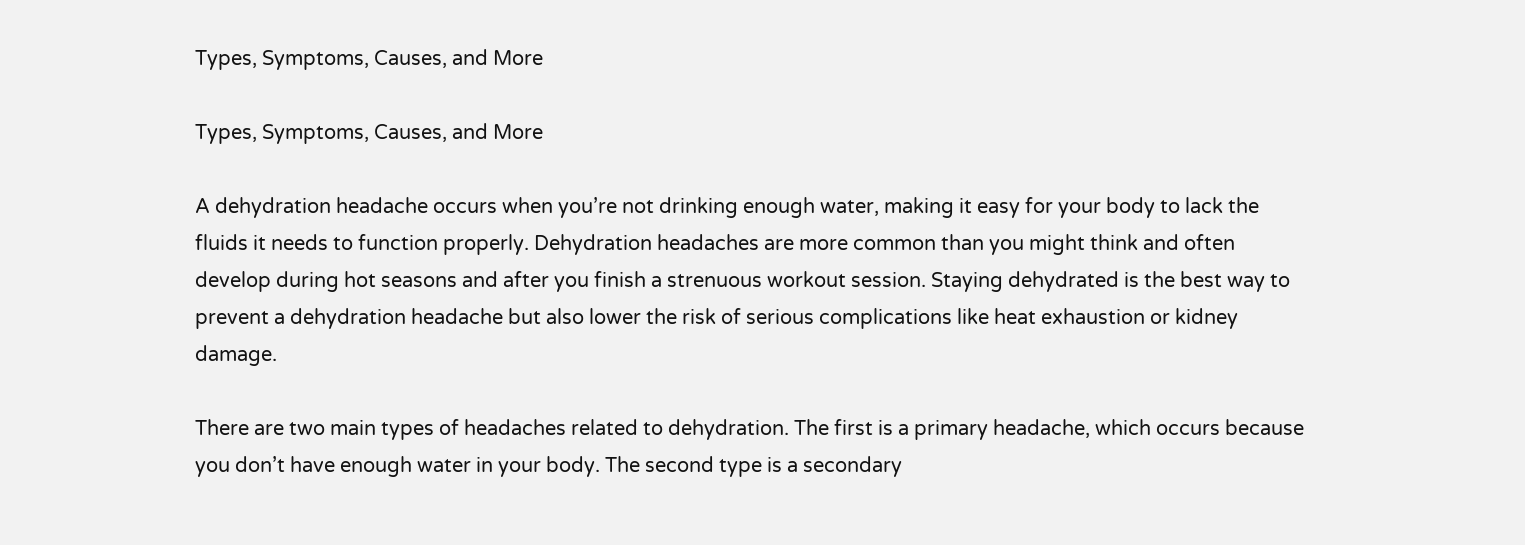Types, Symptoms, Causes, and More

Types, Symptoms, Causes, and More

A dehydration headache occurs when you’re not drinking enough water, making it easy for your body to lack the fluids it needs to function properly. Dehydration headaches are more common than you might think and often develop during hot seasons and after you finish a strenuous workout session. Staying dehydrated is the best way to prevent a dehydration headache but also lower the risk of serious complications like heat exhaustion or kidney damage.

There are two main types of headaches related to dehydration. The first is a primary headache, which occurs because you don’t have enough water in your body. The second type is a secondary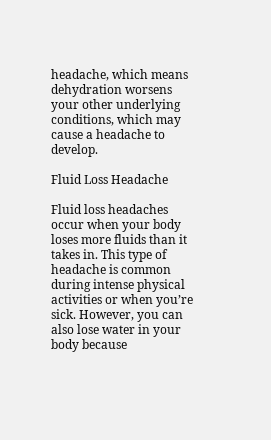headache, which means dehydration worsens your other underlying conditions, which may cause a headache to develop.

Fluid Loss Headache

Fluid loss headaches occur when your body loses more fluids than it takes in. This type of headache is common during intense physical activities or when you’re sick. However, you can also lose water in your body because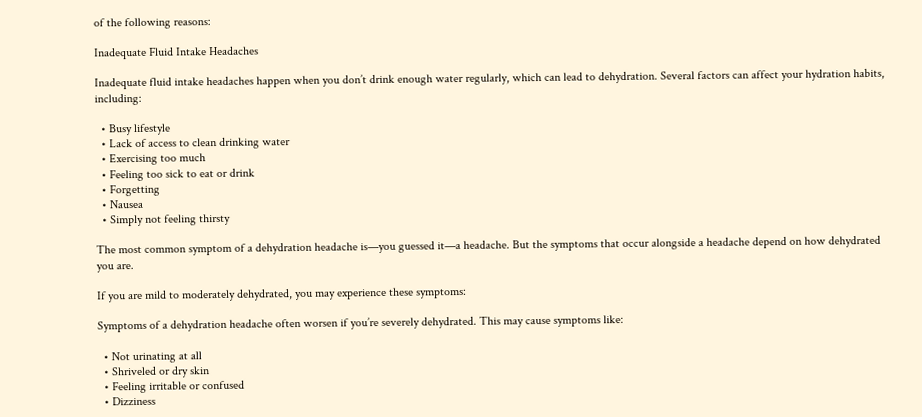of the following reasons:

Inadequate Fluid Intake Headaches

Inadequate fluid intake headaches happen when you don’t drink enough water regularly, which can lead to dehydration. Several factors can affect your hydration habits, including:

  • Busy lifestyle
  • Lack of access to clean drinking water
  • Exercising too much
  • Feeling too sick to eat or drink
  • Forgetting
  • Nausea
  • Simply not feeling thirsty

The most common symptom of a dehydration headache is—you guessed it—a headache. But the symptoms that occur alongside a headache depend on how dehydrated you are.

If you are mild to moderately dehydrated, you may experience these symptoms:

Symptoms of a dehydration headache often worsen if you’re severely dehydrated. This may cause symptoms like:

  • Not urinating at all
  • Shriveled or dry skin
  • Feeling irritable or confused
  • Dizziness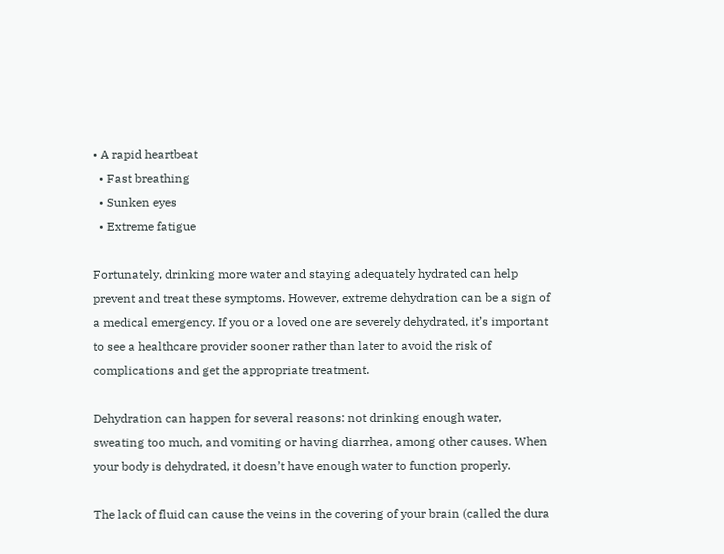• A rapid heartbeat
  • Fast breathing
  • Sunken eyes
  • Extreme fatigue

Fortunately, drinking more water and staying adequately hydrated can help prevent and treat these symptoms. However, extreme dehydration can be a sign of a medical emergency. If you or a loved one are severely dehydrated, it’s important to see a healthcare provider sooner rather than later to avoid the risk of complications and get the appropriate treatment.

Dehydration can happen for several reasons: not drinking enough water, sweating too much, and vomiting or having diarrhea, among other causes. When your body is dehydrated, it doesn’t have enough water to function properly.

The lack of fluid can cause the veins in the covering of your brain (called the dura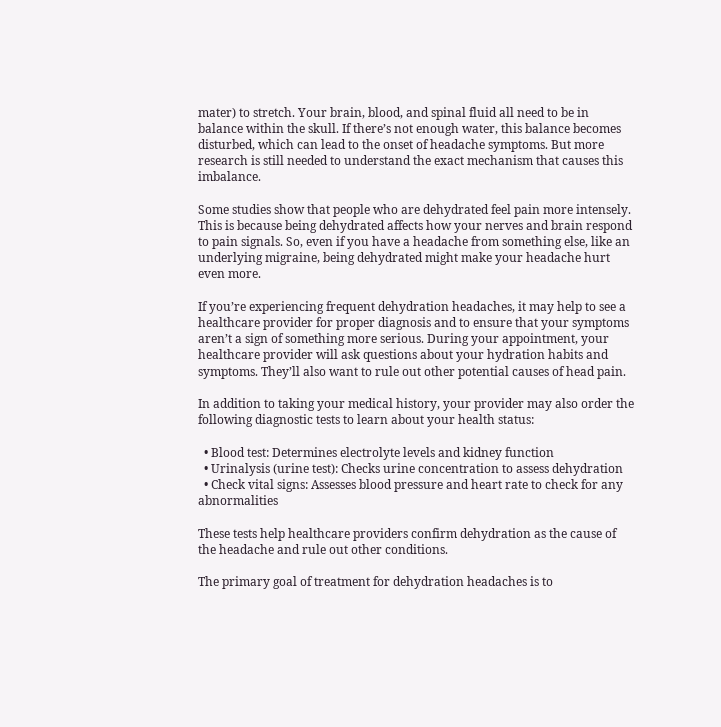mater) to stretch. Your brain, blood, and spinal fluid all need to be in balance within the skull. If there’s not enough water, this balance becomes disturbed, which can lead to the onset of headache symptoms. But more research is still needed to understand the exact mechanism that causes this imbalance.

Some studies show that people who are dehydrated feel pain more intensely. This is because being dehydrated affects how your nerves and brain respond to pain signals. So, even if you have a headache from something else, like an underlying migraine, being dehydrated might make your headache hurt even more.

If you’re experiencing frequent dehydration headaches, it may help to see a healthcare provider for proper diagnosis and to ensure that your symptoms aren’t a sign of something more serious. During your appointment, your healthcare provider will ask questions about your hydration habits and symptoms. They’ll also want to rule out other potential causes of head pain.

In addition to taking your medical history, your provider may also order the following diagnostic tests to learn about your health status:

  • Blood test: Determines electrolyte levels and kidney function
  • Urinalysis (urine test): Checks urine concentration to assess dehydration
  • Check vital signs: Assesses blood pressure and heart rate to check for any abnormalities

These tests help healthcare providers confirm dehydration as the cause of the headache and rule out other conditions.

The primary goal of treatment for dehydration headaches is to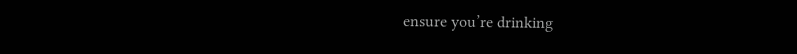ensure you’re drinking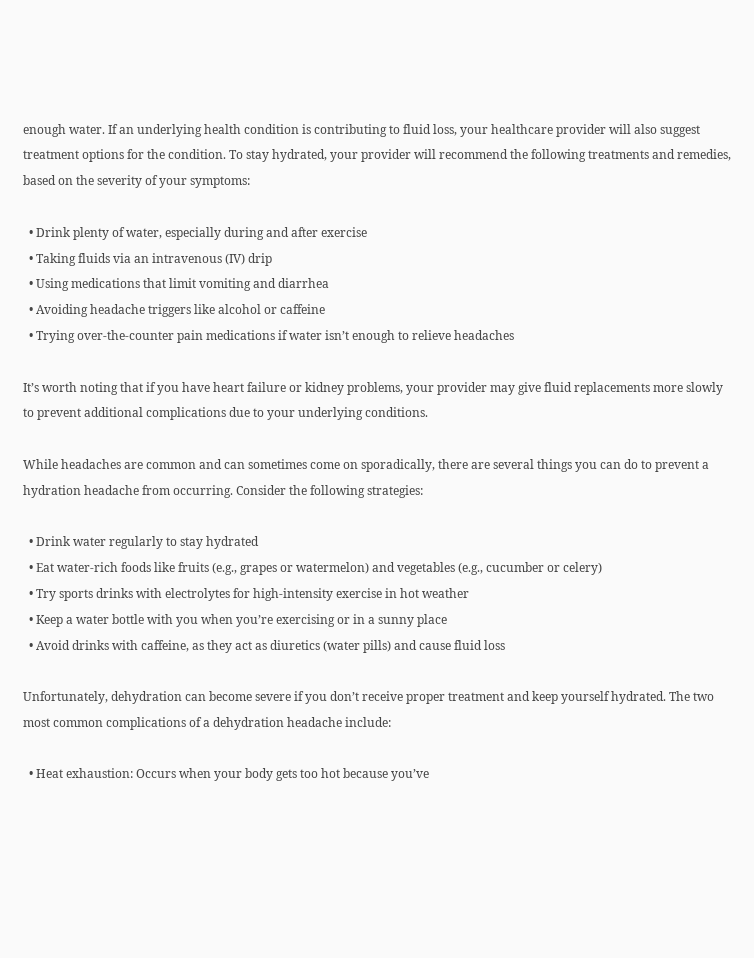enough water. If an underlying health condition is contributing to fluid loss, your healthcare provider will also suggest treatment options for the condition. To stay hydrated, your provider will recommend the following treatments and remedies, based on the severity of your symptoms:

  • Drink plenty of water, especially during and after exercise
  • Taking fluids via an intravenous (IV) drip
  • Using medications that limit vomiting and diarrhea
  • Avoiding headache triggers like alcohol or caffeine
  • Trying over-the-counter pain medications if water isn’t enough to relieve headaches

It’s worth noting that if you have heart failure or kidney problems, your provider may give fluid replacements more slowly to prevent additional complications due to your underlying conditions.

While headaches are common and can sometimes come on sporadically, there are several things you can do to prevent a hydration headache from occurring. Consider the following strategies:

  • Drink water regularly to stay hydrated
  • Eat water-rich foods like fruits (e.g., grapes or watermelon) and vegetables (e.g., cucumber or celery)
  • Try sports drinks with electrolytes for high-intensity exercise in hot weather
  • Keep a water bottle with you when you’re exercising or in a sunny place
  • Avoid drinks with caffeine, as they act as diuretics (water pills) and cause fluid loss

Unfortunately, dehydration can become severe if you don’t receive proper treatment and keep yourself hydrated. The two most common complications of a dehydration headache include:

  • Heat exhaustion: Occurs when your body gets too hot because you’ve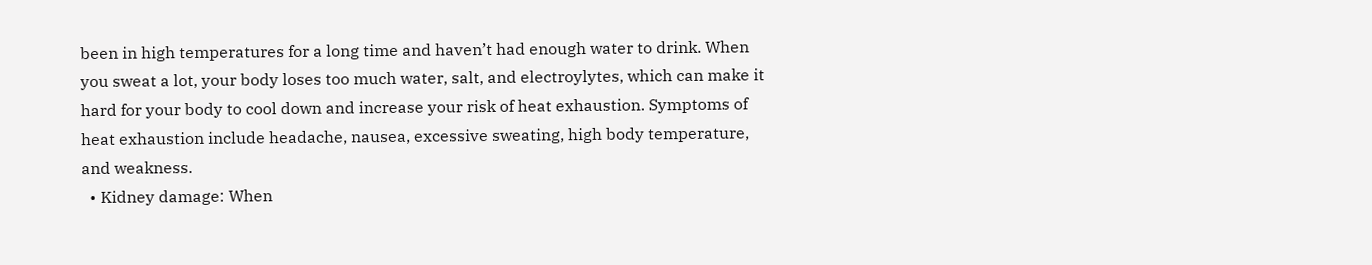been in high temperatures for a long time and haven’t had enough water to drink. When you sweat a lot, your body loses too much water, salt, and electroylytes, which can make it hard for your body to cool down and increase your risk of heat exhaustion. Symptoms of heat exhaustion include headache, nausea, excessive sweating, high body temperature, and weakness.
  • Kidney damage: When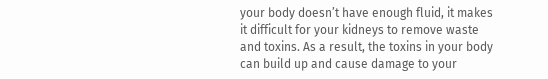your body doesn’t have enough fluid, it makes it difficult for your kidneys to remove waste and toxins. As a result, the toxins in your body can build up and cause damage to your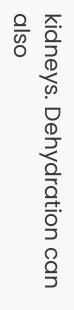kidneys. Dehydration can also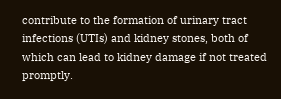contribute to the formation of urinary tract infections (UTIs) and kidney stones, both of which can lead to kidney damage if not treated promptly.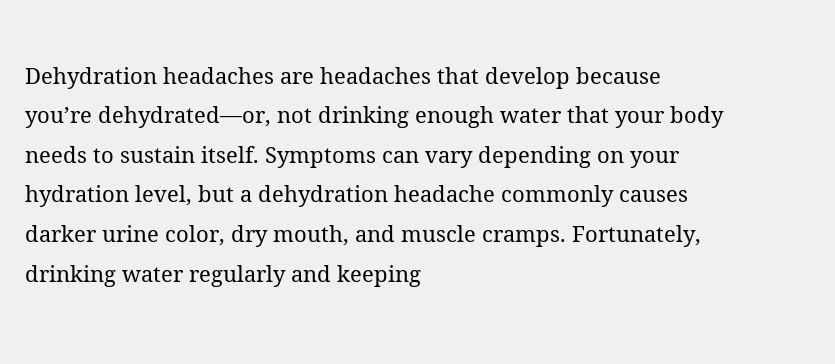Dehydration headaches are headaches that develop because you’re dehydrated—or, not drinking enough water that your body needs to sustain itself. Symptoms can vary depending on your hydration level, but a dehydration headache commonly causes darker urine color, dry mouth, and muscle cramps. Fortunately, drinking water regularly and keeping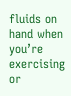fluids on hand when you’re exercising or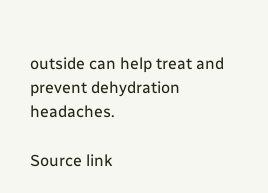outside can help treat and prevent dehydration headaches.

Source link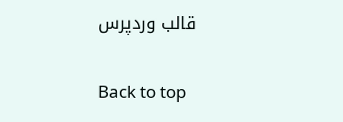قالب وردپرس

Back to top